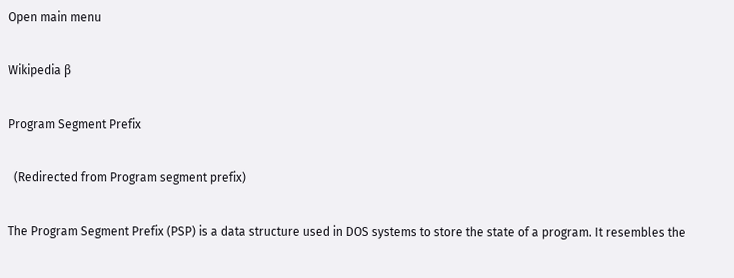Open main menu

Wikipedia β

Program Segment Prefix

  (Redirected from Program segment prefix)

The Program Segment Prefix (PSP) is a data structure used in DOS systems to store the state of a program. It resembles the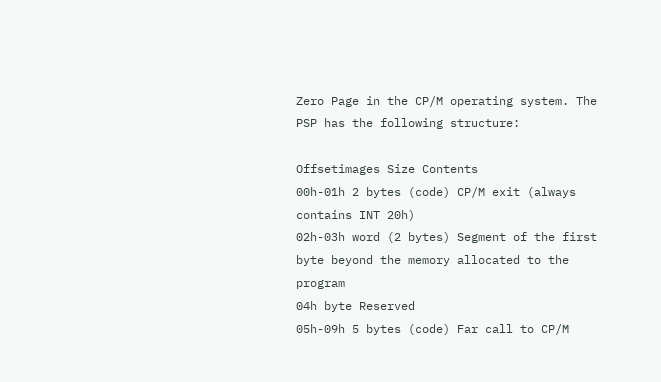Zero Page in the CP/M operating system. The PSP has the following structure:

Offsetimages Size Contents
00h-01h 2 bytes (code) CP/M exit (always contains INT 20h)
02h-03h word (2 bytes) Segment of the first byte beyond the memory allocated to the program
04h byte Reserved
05h-09h 5 bytes (code) Far call to CP/M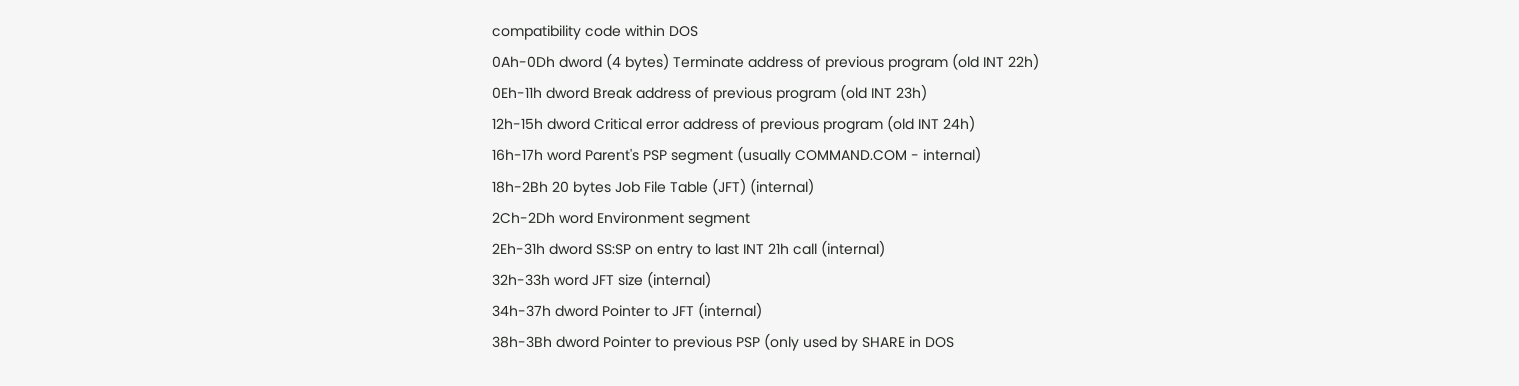compatibility code within DOS
0Ah-0Dh dword (4 bytes) Terminate address of previous program (old INT 22h)
0Eh-11h dword Break address of previous program (old INT 23h)
12h-15h dword Critical error address of previous program (old INT 24h)
16h-17h word Parent's PSP segment (usually COMMAND.COM - internal)
18h-2Bh 20 bytes Job File Table (JFT) (internal)
2Ch-2Dh word Environment segment
2Eh-31h dword SS:SP on entry to last INT 21h call (internal)
32h-33h word JFT size (internal)
34h-37h dword Pointer to JFT (internal)
38h-3Bh dword Pointer to previous PSP (only used by SHARE in DOS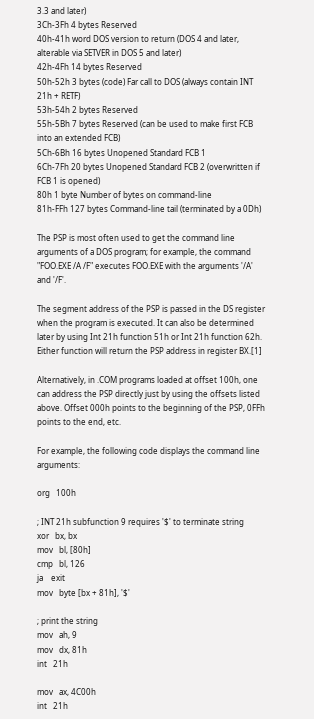3.3 and later)
3Ch-3Fh 4 bytes Reserved
40h-41h word DOS version to return (DOS 4 and later, alterable via SETVER in DOS 5 and later)
42h-4Fh 14 bytes Reserved
50h-52h 3 bytes (code) Far call to DOS (always contain INT 21h + RETF)
53h-54h 2 bytes Reserved
55h-5Bh 7 bytes Reserved (can be used to make first FCB into an extended FCB)
5Ch-6Bh 16 bytes Unopened Standard FCB 1
6Ch-7Fh 20 bytes Unopened Standard FCB 2 (overwritten if FCB 1 is opened)
80h 1 byte Number of bytes on command-line
81h-FFh 127 bytes Command-line tail (terminated by a 0Dh)

The PSP is most often used to get the command line arguments of a DOS program; for example, the command "FOO.EXE /A /F" executes FOO.EXE with the arguments '/A' and '/F'.

The segment address of the PSP is passed in the DS register when the program is executed. It can also be determined later by using Int 21h function 51h or Int 21h function 62h. Either function will return the PSP address in register BX.[1]

Alternatively, in .COM programs loaded at offset 100h, one can address the PSP directly just by using the offsets listed above. Offset 000h points to the beginning of the PSP, 0FFh points to the end, etc.

For example, the following code displays the command line arguments:

org   100h

; INT 21h subfunction 9 requires '$' to terminate string
xor   bx, bx
mov   bl, [80h]
cmp   bl, 126
ja    exit
mov   byte [bx + 81h], '$'

; print the string
mov   ah, 9
mov   dx, 81h
int   21h

mov   ax, 4C00h
int   21h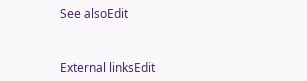See alsoEdit


External linksEdit